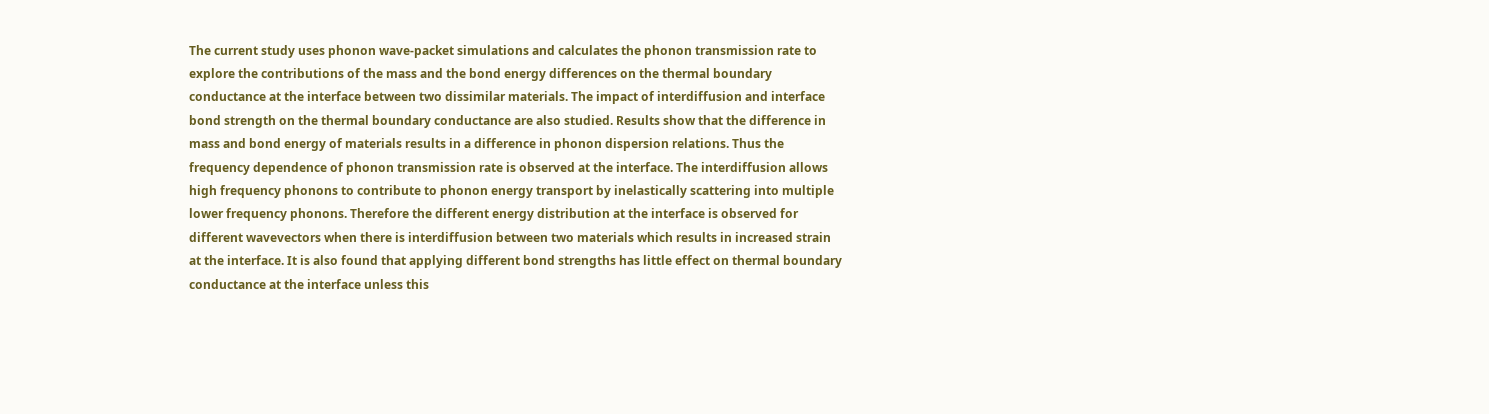The current study uses phonon wave-packet simulations and calculates the phonon transmission rate to explore the contributions of the mass and the bond energy differences on the thermal boundary conductance at the interface between two dissimilar materials. The impact of interdiffusion and interface bond strength on the thermal boundary conductance are also studied. Results show that the difference in mass and bond energy of materials results in a difference in phonon dispersion relations. Thus the frequency dependence of phonon transmission rate is observed at the interface. The interdiffusion allows high frequency phonons to contribute to phonon energy transport by inelastically scattering into multiple lower frequency phonons. Therefore the different energy distribution at the interface is observed for different wavevectors when there is interdiffusion between two materials which results in increased strain at the interface. It is also found that applying different bond strengths has little effect on thermal boundary conductance at the interface unless this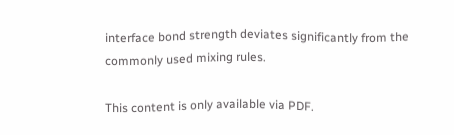interface bond strength deviates significantly from the commonly used mixing rules.

This content is only available via PDF.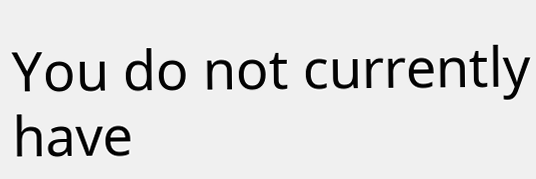You do not currently have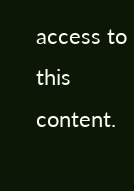access to this content.